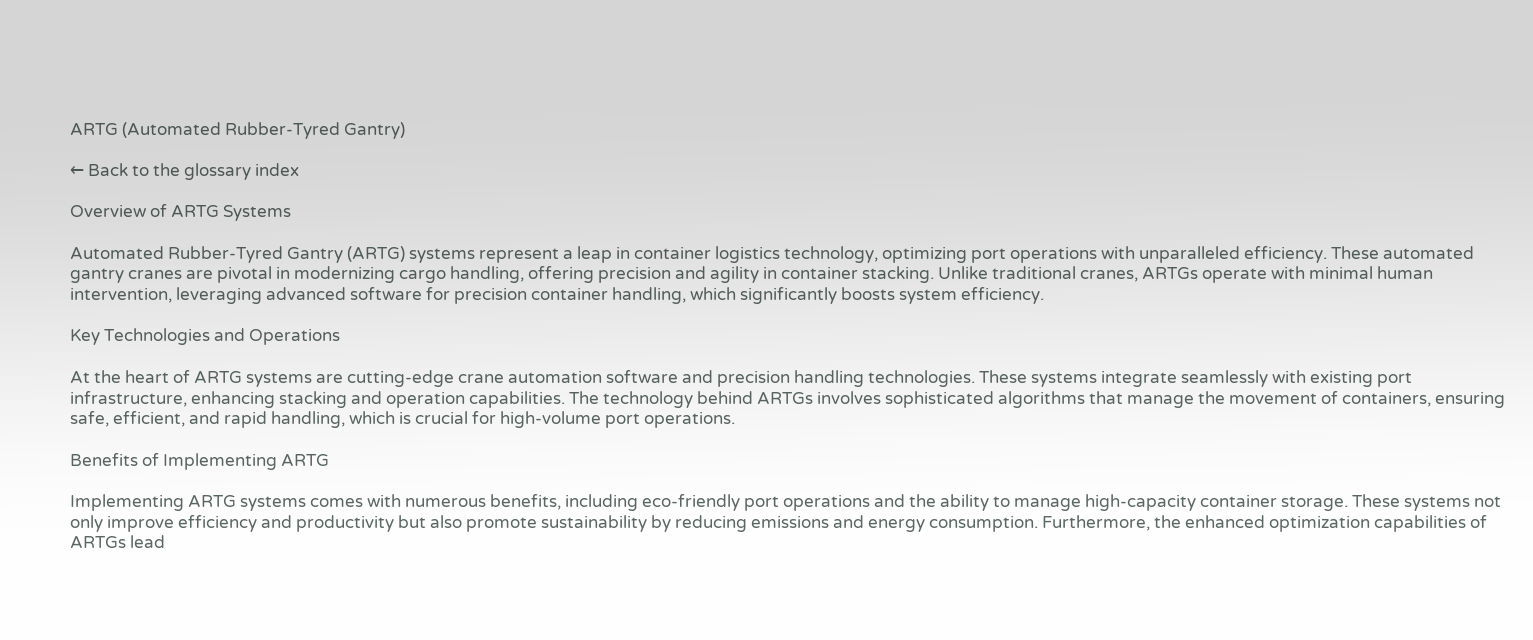ARTG (Automated Rubber-Tyred Gantry)

← Back to the glossary index

Overview of ARTG Systems

Automated Rubber-Tyred Gantry (ARTG) systems represent a leap in container logistics technology, optimizing port operations with unparalleled efficiency. These automated gantry cranes are pivotal in modernizing cargo handling, offering precision and agility in container stacking. Unlike traditional cranes, ARTGs operate with minimal human intervention, leveraging advanced software for precision container handling, which significantly boosts system efficiency.

Key Technologies and Operations

At the heart of ARTG systems are cutting-edge crane automation software and precision handling technologies. These systems integrate seamlessly with existing port infrastructure, enhancing stacking and operation capabilities. The technology behind ARTGs involves sophisticated algorithms that manage the movement of containers, ensuring safe, efficient, and rapid handling, which is crucial for high-volume port operations.

Benefits of Implementing ARTG

Implementing ARTG systems comes with numerous benefits, including eco-friendly port operations and the ability to manage high-capacity container storage. These systems not only improve efficiency and productivity but also promote sustainability by reducing emissions and energy consumption. Furthermore, the enhanced optimization capabilities of ARTGs lead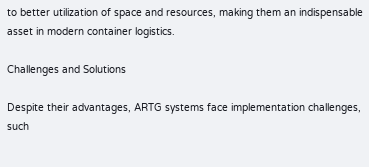to better utilization of space and resources, making them an indispensable asset in modern container logistics.

Challenges and Solutions

Despite their advantages, ARTG systems face implementation challenges, such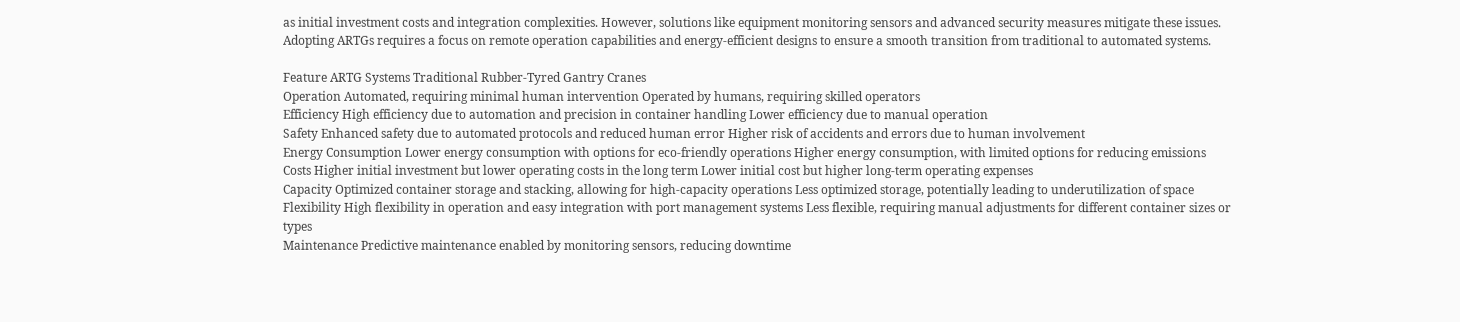as initial investment costs and integration complexities. However, solutions like equipment monitoring sensors and advanced security measures mitigate these issues. Adopting ARTGs requires a focus on remote operation capabilities and energy-efficient designs to ensure a smooth transition from traditional to automated systems.

Feature ARTG Systems Traditional Rubber-Tyred Gantry Cranes
Operation Automated, requiring minimal human intervention Operated by humans, requiring skilled operators
Efficiency High efficiency due to automation and precision in container handling Lower efficiency due to manual operation
Safety Enhanced safety due to automated protocols and reduced human error Higher risk of accidents and errors due to human involvement
Energy Consumption Lower energy consumption with options for eco-friendly operations Higher energy consumption, with limited options for reducing emissions
Costs Higher initial investment but lower operating costs in the long term Lower initial cost but higher long-term operating expenses
Capacity Optimized container storage and stacking, allowing for high-capacity operations Less optimized storage, potentially leading to underutilization of space
Flexibility High flexibility in operation and easy integration with port management systems Less flexible, requiring manual adjustments for different container sizes or types
Maintenance Predictive maintenance enabled by monitoring sensors, reducing downtime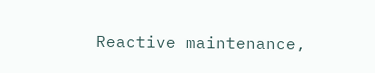Reactive maintenance,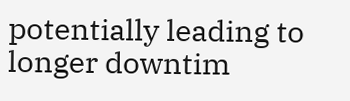potentially leading to longer downtim